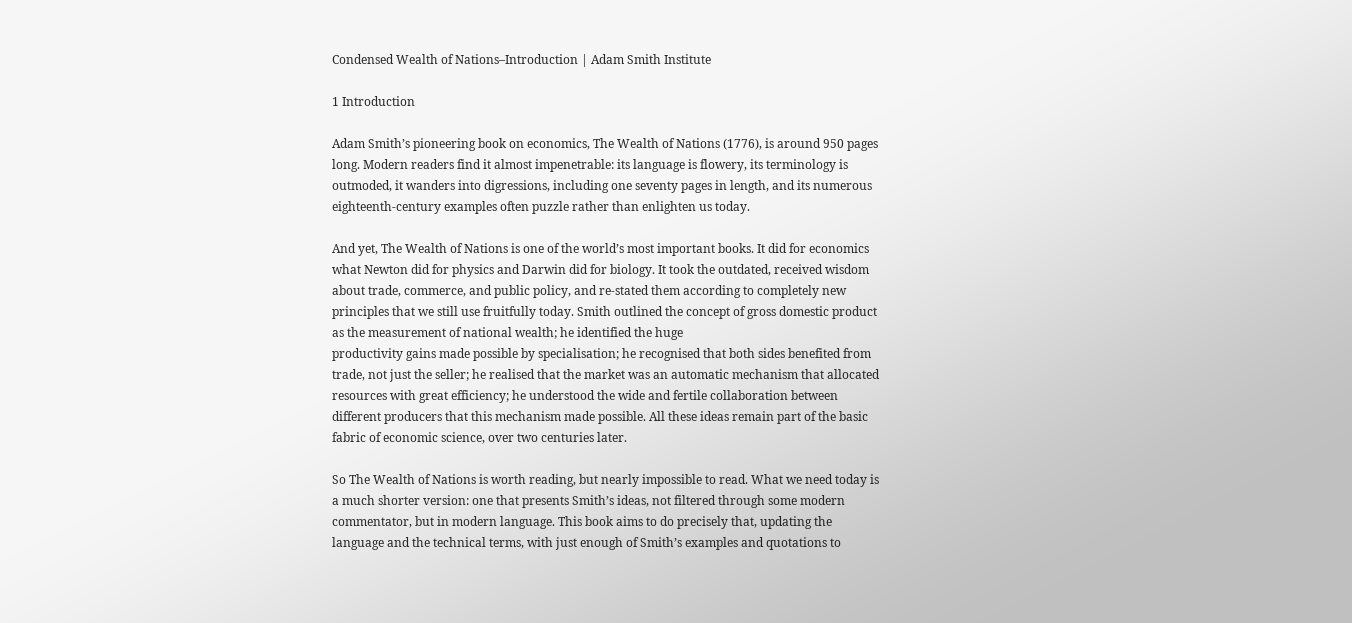Condensed Wealth of Nations–Introduction | Adam Smith Institute

1 Introduction

Adam Smith’s pioneering book on economics, The Wealth of Nations (1776), is around 950 pages long. Modern readers find it almost impenetrable: its language is flowery, its terminology is outmoded, it wanders into digressions, including one seventy pages in length, and its numerous eighteenth-century examples often puzzle rather than enlighten us today.

And yet, The Wealth of Nations is one of the world’s most important books. It did for economics what Newton did for physics and Darwin did for biology. It took the outdated, received wisdom about trade, commerce, and public policy, and re-stated them according to completely new principles that we still use fruitfully today. Smith outlined the concept of gross domestic product as the measurement of national wealth; he identified the huge
productivity gains made possible by specialisation; he recognised that both sides benefited from trade, not just the seller; he realised that the market was an automatic mechanism that allocated resources with great efficiency; he understood the wide and fertile collaboration between different producers that this mechanism made possible. All these ideas remain part of the basic fabric of economic science, over two centuries later.

So The Wealth of Nations is worth reading, but nearly impossible to read. What we need today is a much shorter version: one that presents Smith’s ideas, not filtered through some modern commentator, but in modern language. This book aims to do precisely that, updating the language and the technical terms, with just enough of Smith’s examples and quotations to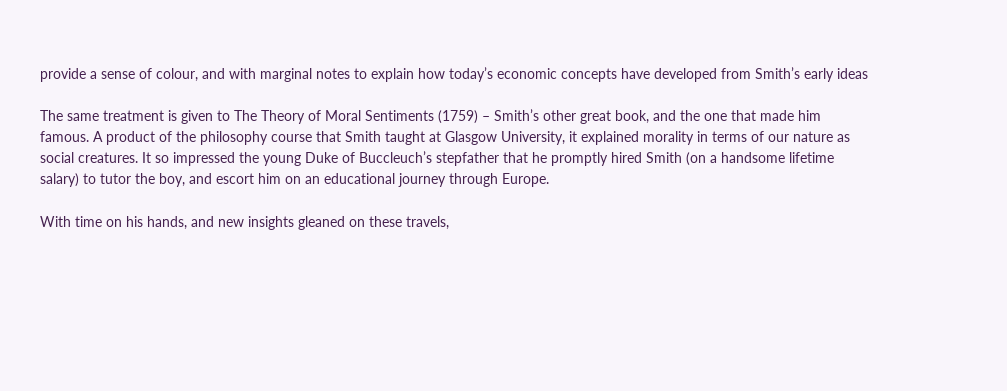provide a sense of colour, and with marginal notes to explain how today’s economic concepts have developed from Smith’s early ideas

The same treatment is given to The Theory of Moral Sentiments (1759) – Smith’s other great book, and the one that made him famous. A product of the philosophy course that Smith taught at Glasgow University, it explained morality in terms of our nature as
social creatures. It so impressed the young Duke of Buccleuch’s stepfather that he promptly hired Smith (on a handsome lifetime salary) to tutor the boy, and escort him on an educational journey through Europe.

With time on his hands, and new insights gleaned on these travels,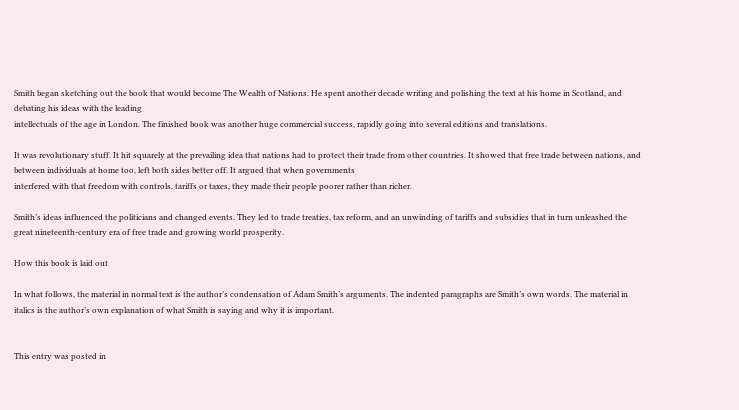Smith began sketching out the book that would become The Wealth of Nations. He spent another decade writing and polishing the text at his home in Scotland, and debating his ideas with the leading
intellectuals of the age in London. The finished book was another huge commercial success, rapidly going into several editions and translations.

It was revolutionary stuff. It hit squarely at the prevailing idea that nations had to protect their trade from other countries. It showed that free trade between nations, and between individuals at home too, left both sides better off. It argued that when governments
interfered with that freedom with controls, tariffs or taxes, they made their people poorer rather than richer.

Smith’s ideas influenced the politicians and changed events. They led to trade treaties, tax reform, and an unwinding of tariffs and subsidies that in turn unleashed the great nineteenth-century era of free trade and growing world prosperity.

How this book is laid out

In what follows, the material in normal text is the author’s condensation of Adam Smith’s arguments. The indented paragraphs are Smith’s own words. The material in italics is the author’s own explanation of what Smith is saying and why it is important.


This entry was posted in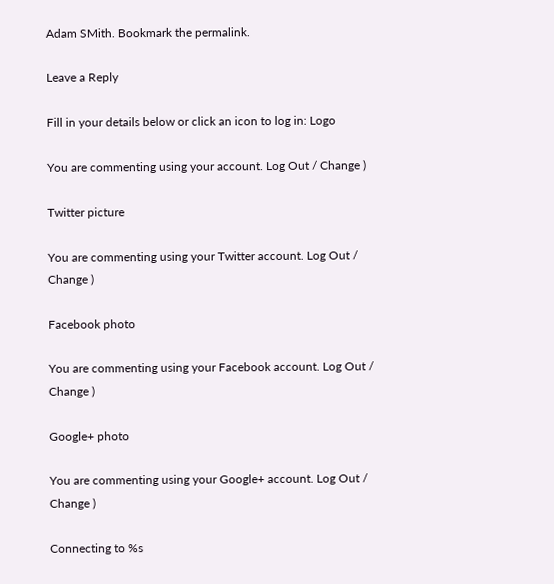Adam SMith. Bookmark the permalink.

Leave a Reply

Fill in your details below or click an icon to log in: Logo

You are commenting using your account. Log Out / Change )

Twitter picture

You are commenting using your Twitter account. Log Out / Change )

Facebook photo

You are commenting using your Facebook account. Log Out / Change )

Google+ photo

You are commenting using your Google+ account. Log Out / Change )

Connecting to %s